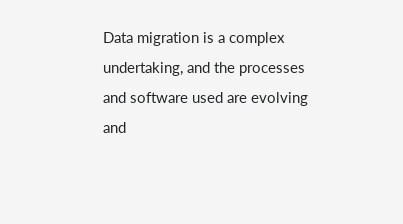Data migration is a complex undertaking, and the processes and software used are evolving and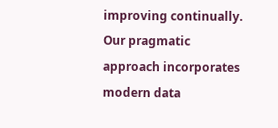improving continually.  Our pragmatic approach incorporates modern data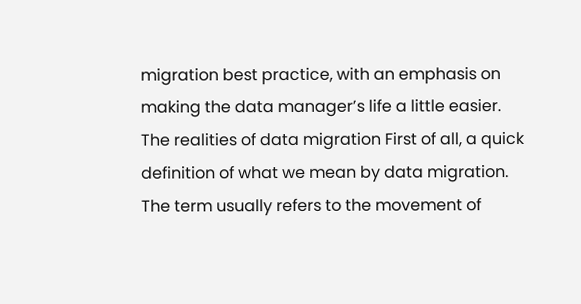migration best practice, with an emphasis on making the data manager’s life a little easier. The realities of data migration First of all, a quick definition of what we mean by data migration. The term usually refers to the movement of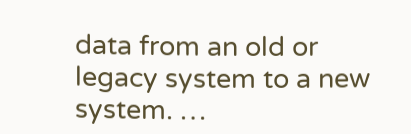data from an old or legacy system to a new system. …